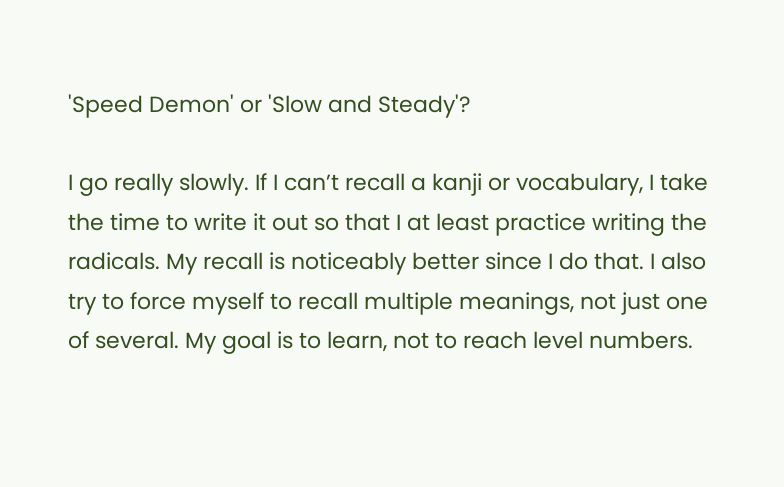'Speed Demon' or 'Slow and Steady'?

I go really slowly. If I can’t recall a kanji or vocabulary, I take the time to write it out so that I at least practice writing the radicals. My recall is noticeably better since I do that. I also try to force myself to recall multiple meanings, not just one of several. My goal is to learn, not to reach level numbers.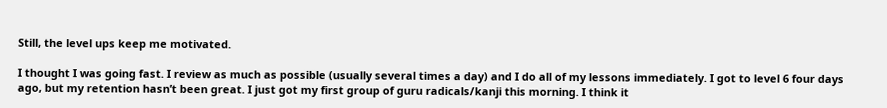Still, the level ups keep me motivated.

I thought I was going fast. I review as much as possible (usually several times a day) and I do all of my lessons immediately. I got to level 6 four days ago, but my retention hasn’t been great. I just got my first group of guru radicals/kanji this morning. I think it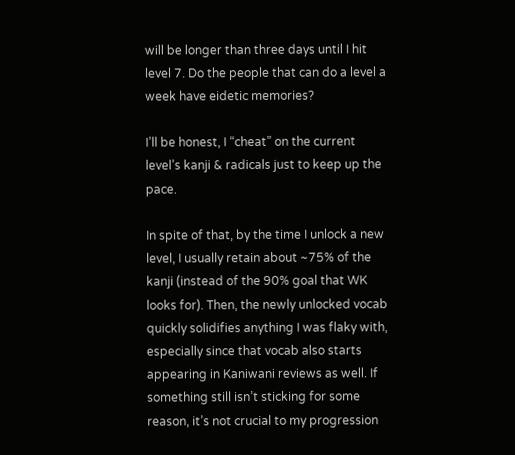will be longer than three days until I hit level 7. Do the people that can do a level a week have eidetic memories?

I’ll be honest, I “cheat” on the current level’s kanji & radicals just to keep up the pace.

In spite of that, by the time I unlock a new level, I usually retain about ~75% of the kanji (instead of the 90% goal that WK looks for). Then, the newly unlocked vocab quickly solidifies anything I was flaky with, especially since that vocab also starts appearing in Kaniwani reviews as well. If something still isn’t sticking for some reason, it’s not crucial to my progression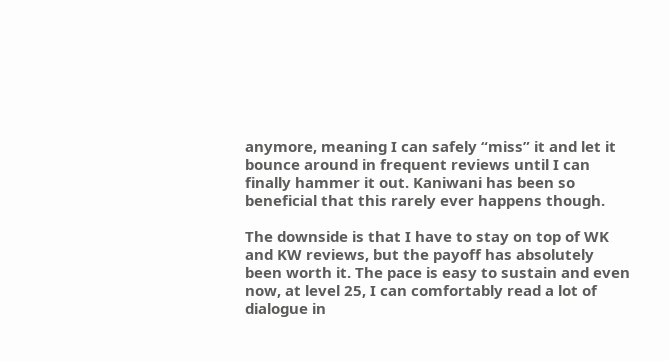anymore, meaning I can safely “miss” it and let it bounce around in frequent reviews until I can finally hammer it out. Kaniwani has been so beneficial that this rarely ever happens though.

The downside is that I have to stay on top of WK and KW reviews, but the payoff has absolutely been worth it. The pace is easy to sustain and even now, at level 25, I can comfortably read a lot of dialogue in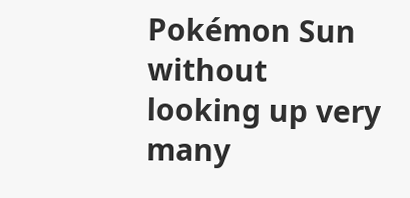Pokémon Sun without looking up very many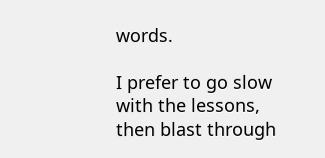words.

I prefer to go slow with the lessons, then blast through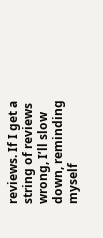reviews. If I get a string of reviews wrong, I’ll slow down, reminding myself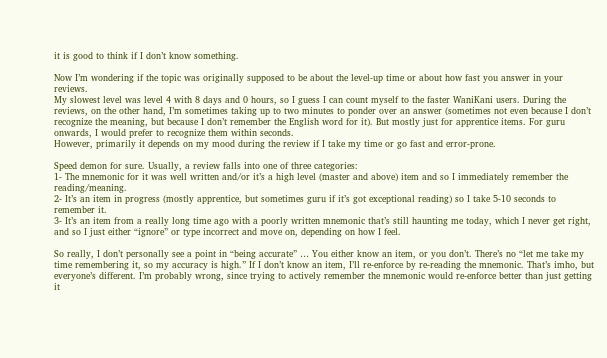it is good to think if I don’t know something.

Now I’m wondering if the topic was originally supposed to be about the level-up time or about how fast you answer in your reviews.
My slowest level was level 4 with 8 days and 0 hours, so I guess I can count myself to the faster WaniKani users. During the reviews, on the other hand, I’m sometimes taking up to two minutes to ponder over an answer (sometimes not even because I don’t recognize the meaning, but because I don’t remember the English word for it). But mostly just for apprentice items. For guru onwards, I would prefer to recognize them within seconds.
However, primarily it depends on my mood during the review if I take my time or go fast and error-prone.

Speed demon for sure. Usually, a review falls into one of three categories:
1- The mnemonic for it was well written and/or it’s a high level (master and above) item and so I immediately remember the reading/meaning.
2- It’s an item in progress (mostly apprentice, but sometimes guru if it’s got exceptional reading) so I take 5-10 seconds to remember it.
3- It’s an item from a really long time ago with a poorly written mnemonic that’s still haunting me today, which I never get right, and so I just either “ignore” or type incorrect and move on, depending on how I feel.

So really, I don’t personally see a point in “being accurate” … You either know an item, or you don’t. There’s no “let me take my time remembering it, so my accuracy is high.” If I don’t know an item, I’ll re-enforce by re-reading the mnemonic. That’s imho, but everyone’s different. I’m probably wrong, since trying to actively remember the mnemonic would re-enforce better than just getting it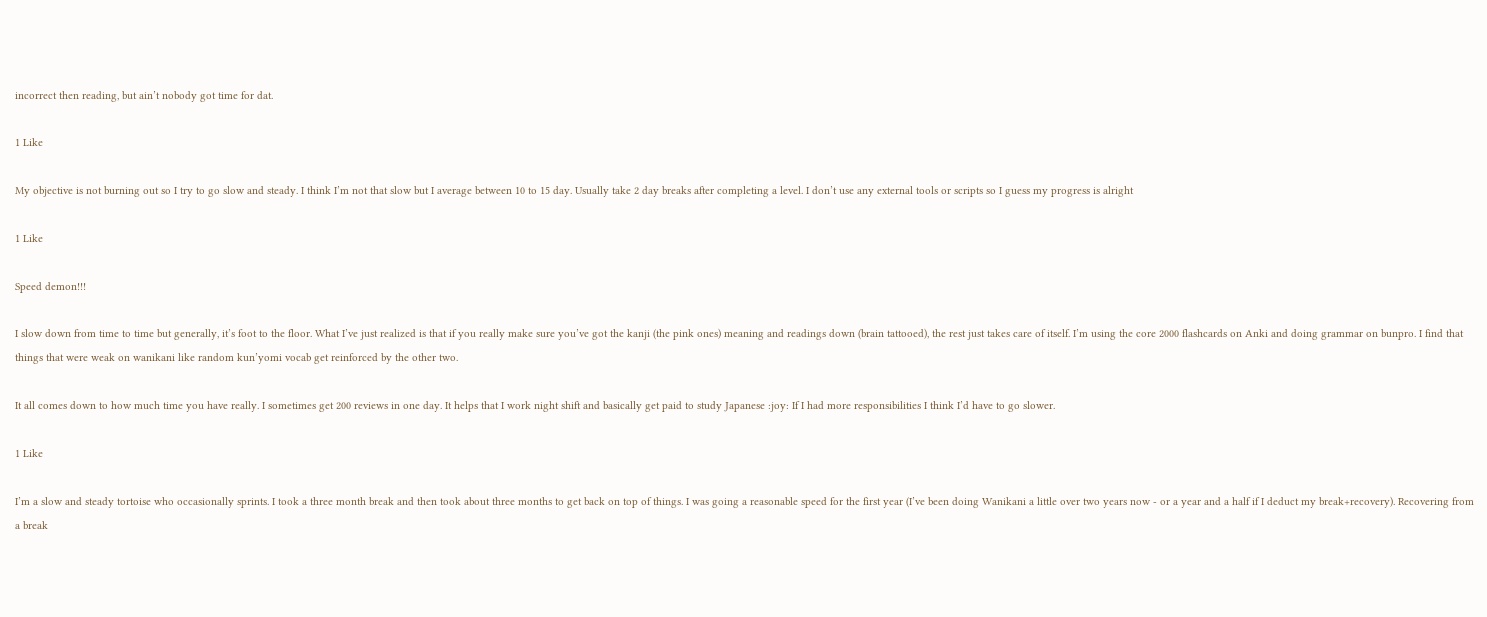incorrect then reading, but ain’t nobody got time for dat.

1 Like

My objective is not burning out so I try to go slow and steady. I think I’m not that slow but I average between 10 to 15 day. Usually take 2 day breaks after completing a level. I don’t use any external tools or scripts so I guess my progress is alright

1 Like

Speed demon!!!

I slow down from time to time but generally, it’s foot to the floor. What I’ve just realized is that if you really make sure you’ve got the kanji (the pink ones) meaning and readings down (brain tattooed), the rest just takes care of itself. I’m using the core 2000 flashcards on Anki and doing grammar on bunpro. I find that things that were weak on wanikani like random kun’yomi vocab get reinforced by the other two.

It all comes down to how much time you have really. I sometimes get 200 reviews in one day. It helps that I work night shift and basically get paid to study Japanese :joy: If I had more responsibilities I think I’d have to go slower.

1 Like

I’m a slow and steady tortoise who occasionally sprints. I took a three month break and then took about three months to get back on top of things. I was going a reasonable speed for the first year (I’ve been doing Wanikani a little over two years now - or a year and a half if I deduct my break+recovery). Recovering from a break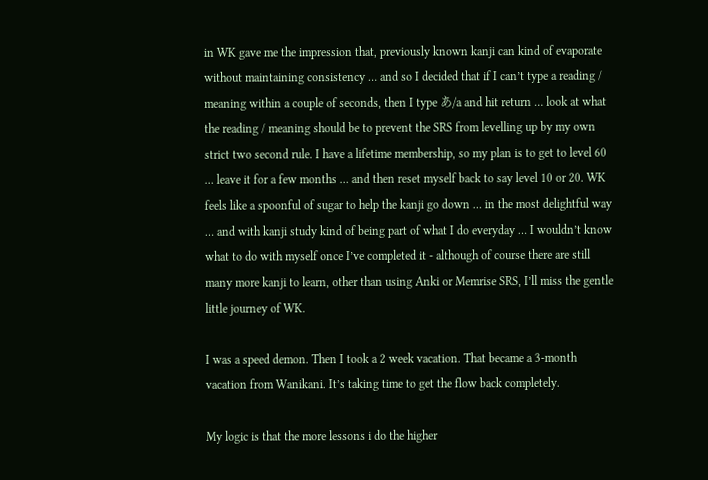in WK gave me the impression that, previously known kanji can kind of evaporate without maintaining consistency … and so I decided that if I can’t type a reading / meaning within a couple of seconds, then I type あ/a and hit return … look at what the reading / meaning should be to prevent the SRS from levelling up by my own strict two second rule. I have a lifetime membership, so my plan is to get to level 60 … leave it for a few months … and then reset myself back to say level 10 or 20. WK feels like a spoonful of sugar to help the kanji go down … in the most delightful way … and with kanji study kind of being part of what I do everyday … I wouldn’t know what to do with myself once I’ve completed it - although of course there are still many more kanji to learn, other than using Anki or Memrise SRS, I’ll miss the gentle little journey of WK.

I was a speed demon. Then I took a 2 week vacation. That became a 3-month vacation from Wanikani. It’s taking time to get the flow back completely.

My logic is that the more lessons i do the higher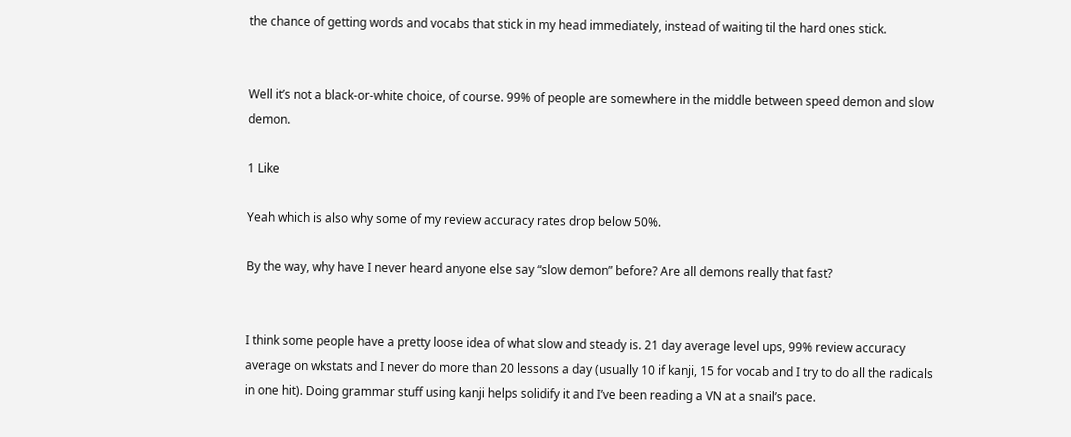the chance of getting words and vocabs that stick in my head immediately, instead of waiting til the hard ones stick.


Well it’s not a black-or-white choice, of course. 99% of people are somewhere in the middle between speed demon and slow demon.

1 Like

Yeah which is also why some of my review accuracy rates drop below 50%.

By the way, why have I never heard anyone else say “slow demon” before? Are all demons really that fast?


I think some people have a pretty loose idea of what slow and steady is. 21 day average level ups, 99% review accuracy average on wkstats and I never do more than 20 lessons a day (usually 10 if kanji, 15 for vocab and I try to do all the radicals in one hit). Doing grammar stuff using kanji helps solidify it and I’ve been reading a VN at a snail’s pace.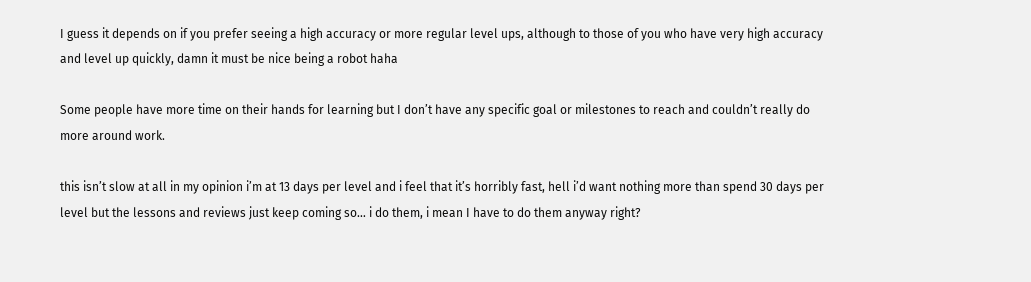I guess it depends on if you prefer seeing a high accuracy or more regular level ups, although to those of you who have very high accuracy and level up quickly, damn it must be nice being a robot haha

Some people have more time on their hands for learning but I don’t have any specific goal or milestones to reach and couldn’t really do more around work.

this isn’t slow at all in my opinion i’m at 13 days per level and i feel that it’s horribly fast, hell i’d want nothing more than spend 30 days per level but the lessons and reviews just keep coming so… i do them, i mean I have to do them anyway right?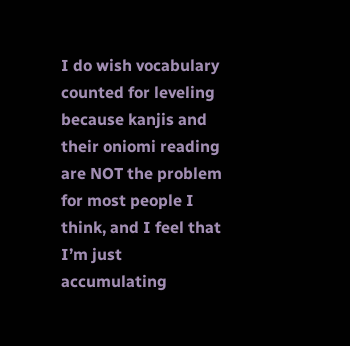I do wish vocabulary counted for leveling because kanjis and their oniomi reading are NOT the problem for most people I think, and I feel that I’m just accumulating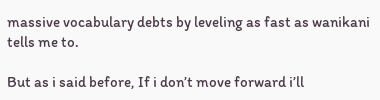massive vocabulary debts by leveling as fast as wanikani tells me to.

But as i said before, If i don’t move forward i’ll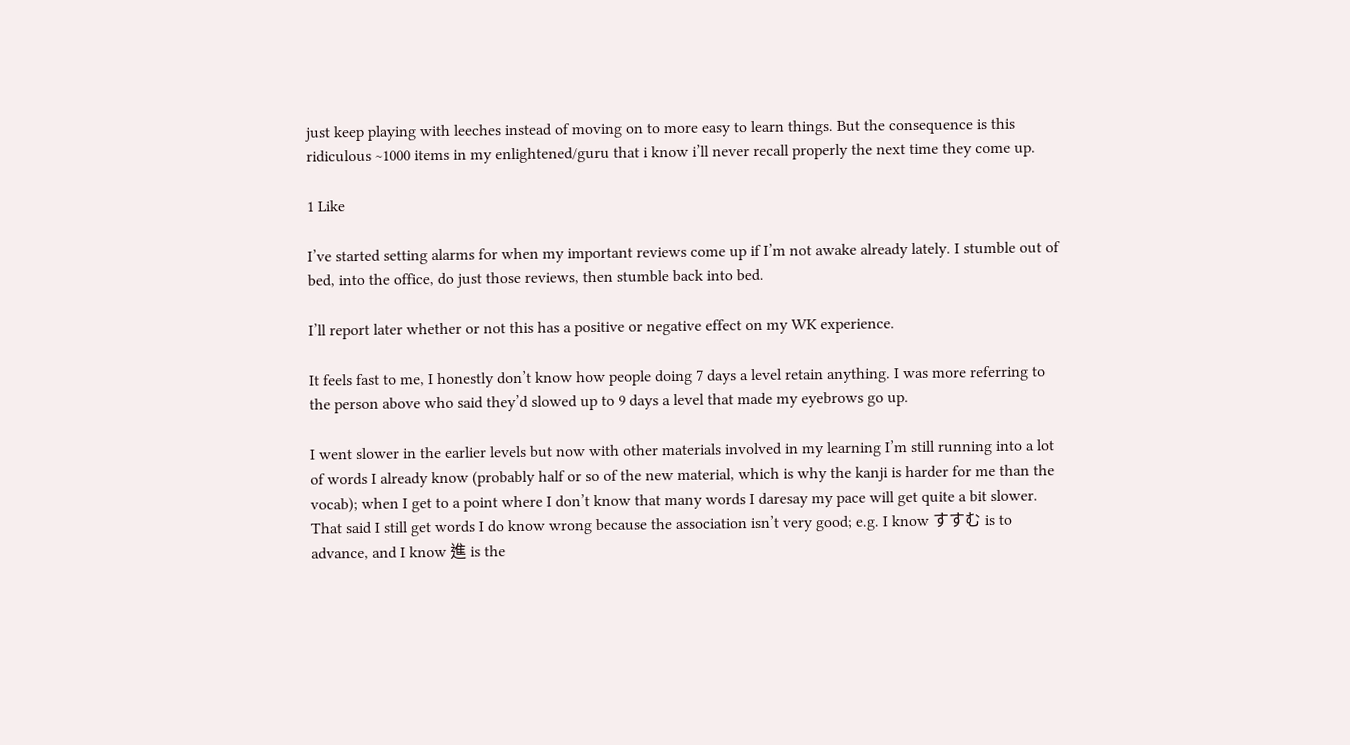just keep playing with leeches instead of moving on to more easy to learn things. But the consequence is this ridiculous ~1000 items in my enlightened/guru that i know i’ll never recall properly the next time they come up.

1 Like

I’ve started setting alarms for when my important reviews come up if I’m not awake already lately. I stumble out of bed, into the office, do just those reviews, then stumble back into bed.

I’ll report later whether or not this has a positive or negative effect on my WK experience.

It feels fast to me, I honestly don’t know how people doing 7 days a level retain anything. I was more referring to the person above who said they’d slowed up to 9 days a level that made my eyebrows go up.

I went slower in the earlier levels but now with other materials involved in my learning I’m still running into a lot of words I already know (probably half or so of the new material, which is why the kanji is harder for me than the vocab); when I get to a point where I don’t know that many words I daresay my pace will get quite a bit slower. That said I still get words I do know wrong because the association isn’t very good; e.g. I know すすむ is to advance, and I know 進 is the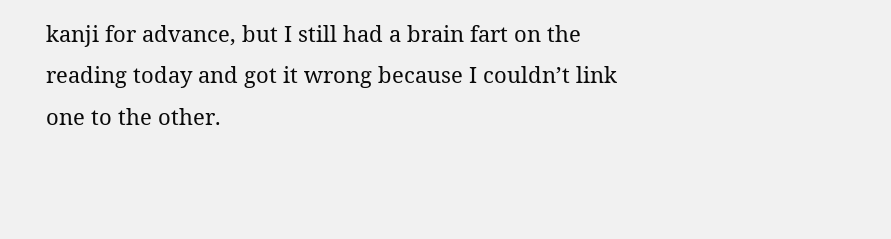kanji for advance, but I still had a brain fart on the reading today and got it wrong because I couldn’t link one to the other.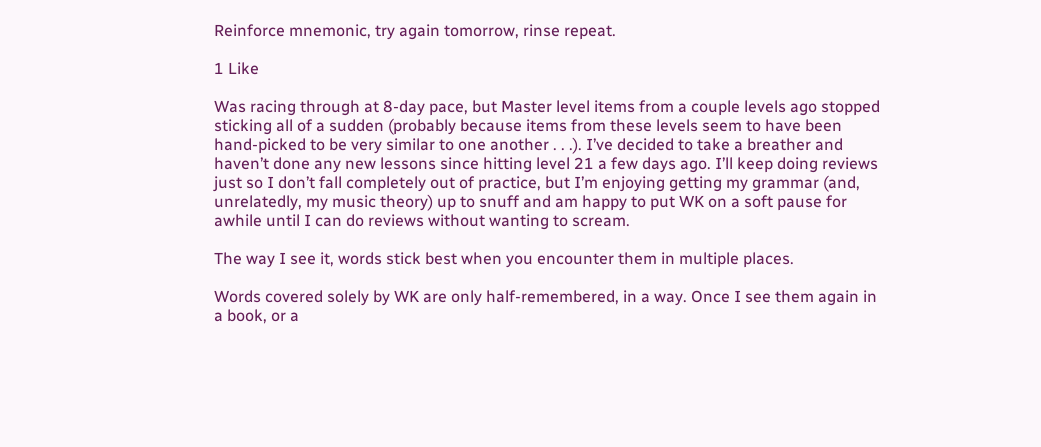Reinforce mnemonic, try again tomorrow, rinse repeat.

1 Like

Was racing through at 8-day pace, but Master level items from a couple levels ago stopped sticking all of a sudden (probably because items from these levels seem to have been hand-picked to be very similar to one another . . .). I’ve decided to take a breather and haven’t done any new lessons since hitting level 21 a few days ago. I’ll keep doing reviews just so I don’t fall completely out of practice, but I’m enjoying getting my grammar (and, unrelatedly, my music theory) up to snuff and am happy to put WK on a soft pause for awhile until I can do reviews without wanting to scream.

The way I see it, words stick best when you encounter them in multiple places.

Words covered solely by WK are only half-remembered, in a way. Once I see them again in a book, or a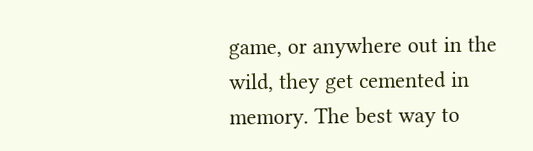game, or anywhere out in the wild, they get cemented in memory. The best way to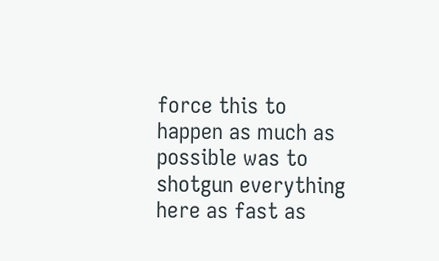force this to happen as much as possible was to shotgun everything here as fast as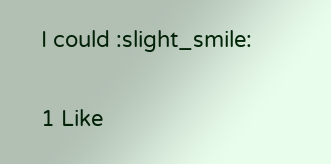I could :slight_smile:

1 Like